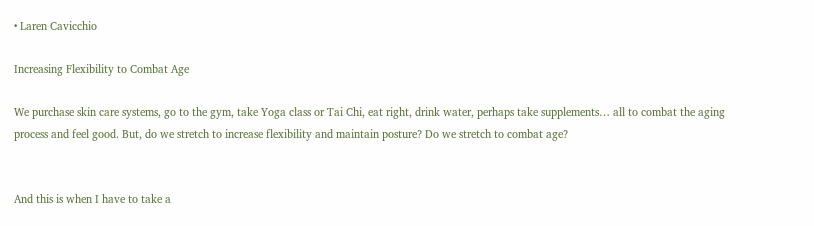• Laren Cavicchio

Increasing Flexibility to Combat Age

We purchase skin care systems, go to the gym, take Yoga class or Tai Chi, eat right, drink water, perhaps take supplements… all to combat the aging process and feel good. But, do we stretch to increase flexibility and maintain posture? Do we stretch to combat age?


And this is when I have to take a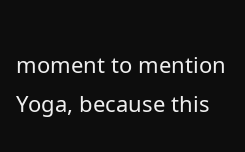moment to mention Yoga, because this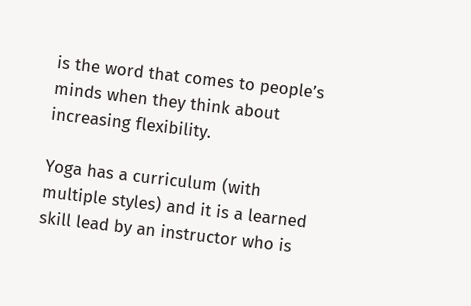is the word that comes to people’s minds when they think about increasing flexibility.

Yoga has a curriculum (with multiple styles) and it is a learned skill lead by an instructor who is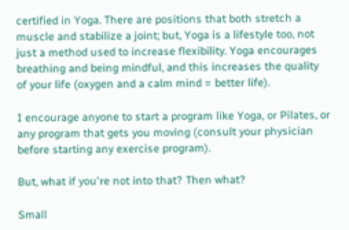certified in Yoga. There are positions that both stretch a muscle and stabilize a joint; but, Yoga is a lifestyle too, not just a method used to increase flexibility. Yoga encourages breathing and being mindful, and this increases the quality of your life (oxygen and a calm mind = better life).

I encourage anyone to start a program like Yoga, or Pilates, or any program that gets you moving (consult your physician before starting any exercise program).

But, what if you're not into that? Then what?

Small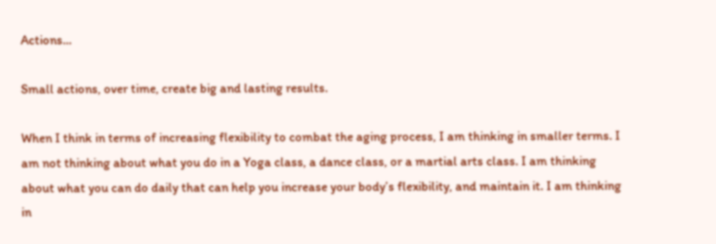Actions...

Small actions, over time, create big and lasting results.

When I think in terms of increasing flexibility to combat the aging process, I am thinking in smaller terms. I am not thinking about what you do in a Yoga class, a dance class, or a martial arts class. I am thinking about what you can do daily that can help you increase your body’s flexibility, and maintain it. I am thinking in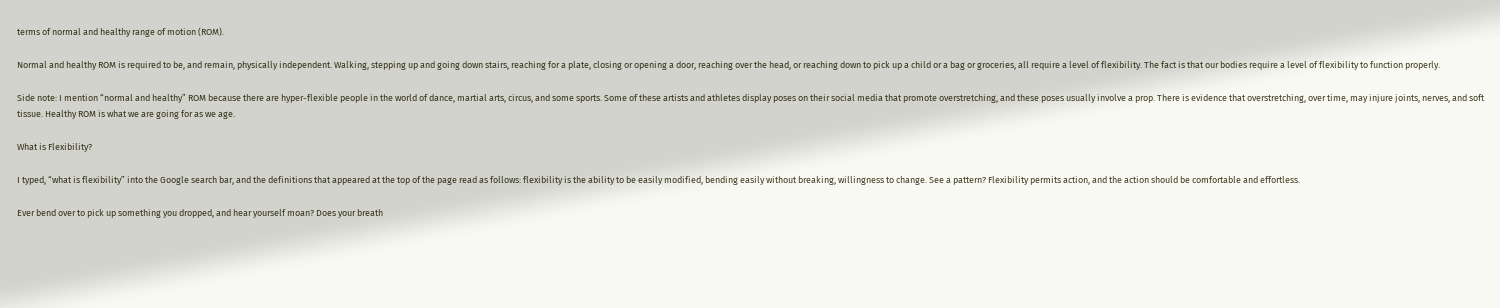terms of normal and healthy range of motion (ROM).

Normal and healthy ROM is required to be, and remain, physically independent. Walking, stepping up and going down stairs, reaching for a plate, closing or opening a door, reaching over the head, or reaching down to pick up a child or a bag or groceries, all require a level of flexibility. The fact is that our bodies require a level of flexibility to function properly.

Side note: I mention “normal and healthy” ROM because there are hyper-flexible people in the world of dance, martial arts, circus, and some sports. Some of these artists and athletes display poses on their social media that promote overstretching, and these poses usually involve a prop. There is evidence that overstretching, over time, may injure joints, nerves, and soft tissue. Healthy ROM is what we are going for as we age.

What is Flexibility?

I typed, “what is flexibility” into the Google search bar, and the definitions that appeared at the top of the page read as follows: flexibility is the ability to be easily modified, bending easily without breaking, willingness to change. See a pattern? Flexibility permits action, and the action should be comfortable and effortless.

Ever bend over to pick up something you dropped, and hear yourself moan? Does your breath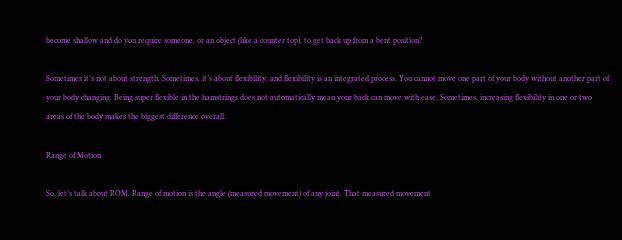become shallow and do you require someone, or an object (like a counter top), to get back up from a bent position?

Sometimes it’s not about strength. Sometimes, it’s about flexibility, and flexibility is an integrated process. You cannot move one part of your body without another part of your body changing. Being super flexible in the hamstrings does not automatically mean your back can move with ease. Sometimes, increasing flexibility in one or two areas of the body makes the biggest difference overall.

Range of Motion

So, let’s talk about ROM. Range of motion is the angle (measured movement) of any joint. That measured movement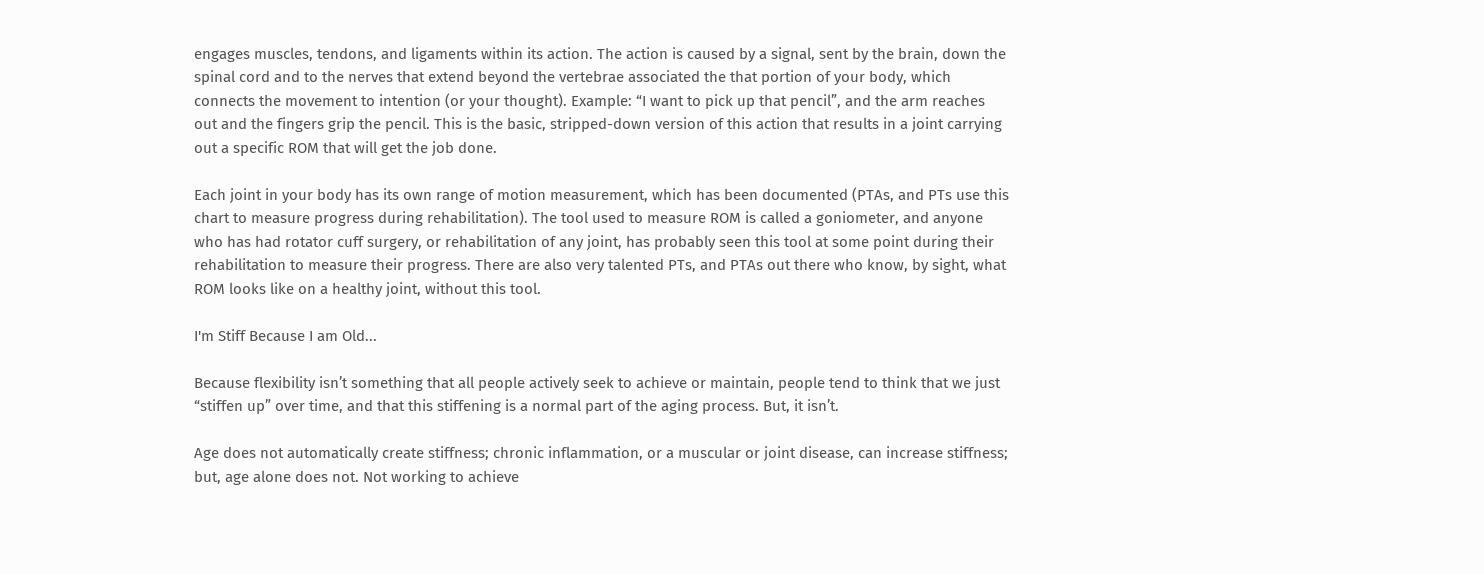engages muscles, tendons, and ligaments within its action. The action is caused by a signal, sent by the brain, down the spinal cord and to the nerves that extend beyond the vertebrae associated the that portion of your body, which connects the movement to intention (or your thought). Example: “I want to pick up that pencil”, and the arm reaches out and the fingers grip the pencil. This is the basic, stripped-down version of this action that results in a joint carrying out a specific ROM that will get the job done.

Each joint in your body has its own range of motion measurement, which has been documented (PTAs, and PTs use this chart to measure progress during rehabilitation). The tool used to measure ROM is called a goniometer, and anyone who has had rotator cuff surgery, or rehabilitation of any joint, has probably seen this tool at some point during their rehabilitation to measure their progress. There are also very talented PTs, and PTAs out there who know, by sight, what ROM looks like on a healthy joint, without this tool.

I'm Stiff Because I am Old...

Because flexibility isn’t something that all people actively seek to achieve or maintain, people tend to think that we just “stiffen up” over time, and that this stiffening is a normal part of the aging process. But, it isn’t.

Age does not automatically create stiffness; chronic inflammation, or a muscular or joint disease, can increase stiffness; but, age alone does not. Not working to achieve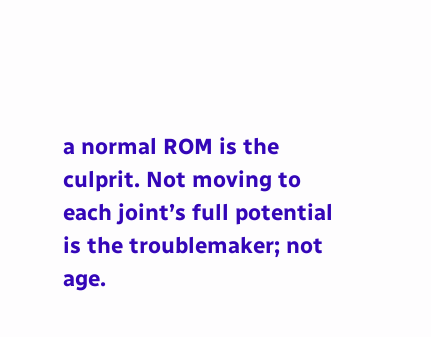a normal ROM is the culprit. Not moving to each joint’s full potential is the troublemaker; not age.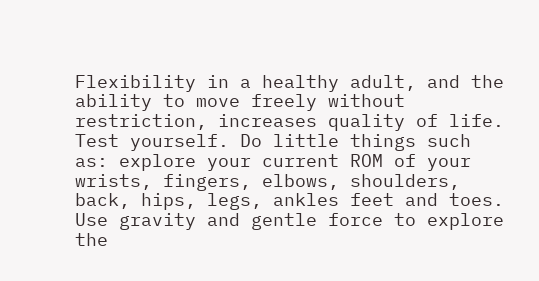Flexibility in a healthy adult, and the ability to move freely without restriction, increases quality of life. Test yourself. Do little things such as: explore your current ROM of your wrists, fingers, elbows, shoulders, back, hips, legs, ankles feet and toes. Use gravity and gentle force to explore the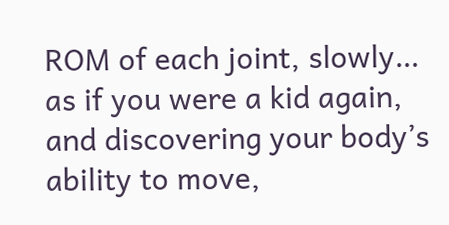ROM of each joint, slowly… as if you were a kid again, and discovering your body’s ability to move,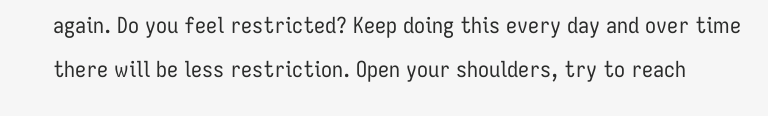again. Do you feel restricted? Keep doing this every day and over time there will be less restriction. Open your shoulders, try to reach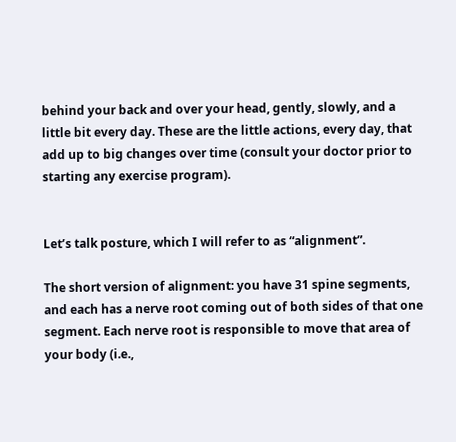behind your back and over your head, gently, slowly, and a little bit every day. These are the little actions, every day, that add up to big changes over time (consult your doctor prior to starting any exercise program).


Let’s talk posture, which I will refer to as “alignment”.

The short version of alignment: you have 31 spine segments, and each has a nerve root coming out of both sides of that one segment. Each nerve root is responsible to move that area of your body (i.e.,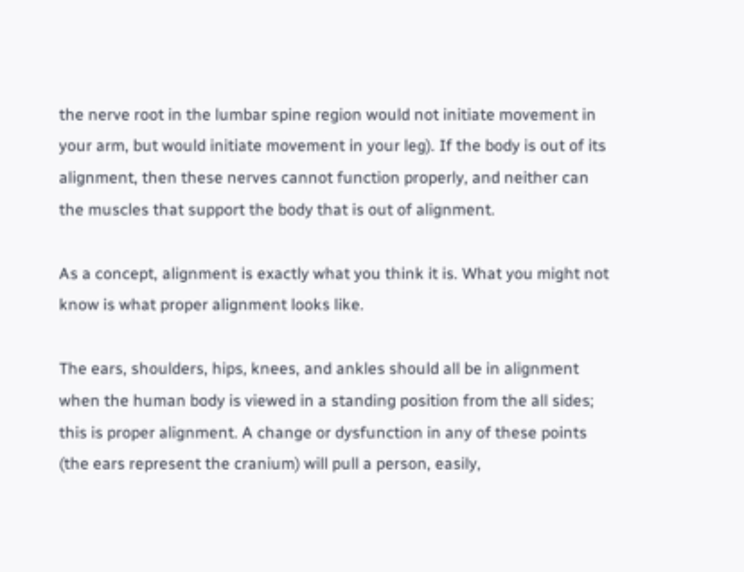the nerve root in the lumbar spine region would not initiate movement in your arm, but would initiate movement in your leg). If the body is out of its alignment, then these nerves cannot function properly, and neither can the muscles that support the body that is out of alignment.

As a concept, alignment is exactly what you think it is. What you might not know is what proper alignment looks like.

The ears, shoulders, hips, knees, and ankles should all be in alignment when the human body is viewed in a standing position from the all sides; this is proper alignment. A change or dysfunction in any of these points (the ears represent the cranium) will pull a person, easily,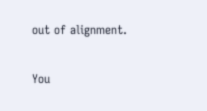out of alignment.

You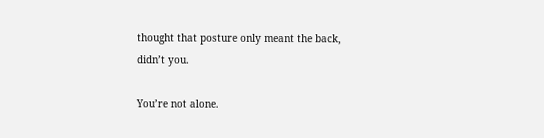thought that posture only meant the back, didn’t you.

You’re not alone.